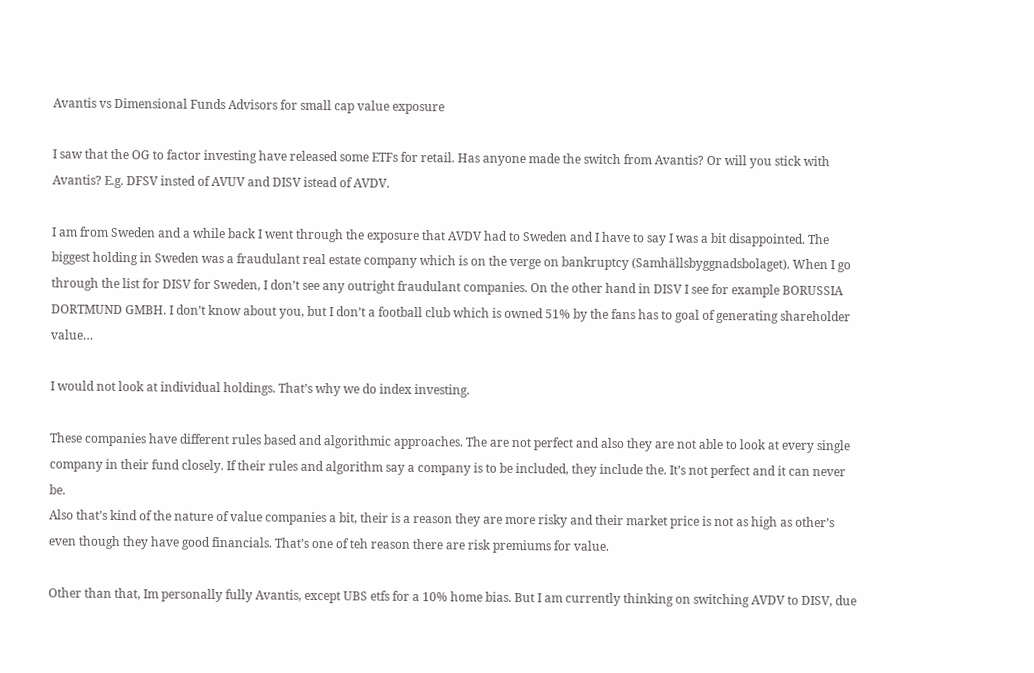Avantis vs Dimensional Funds Advisors for small cap value exposure

I saw that the OG to factor investing have released some ETFs for retail. Has anyone made the switch from Avantis? Or will you stick with Avantis? E.g. DFSV insted of AVUV and DISV istead of AVDV.

I am from Sweden and a while back I went through the exposure that AVDV had to Sweden and I have to say I was a bit disappointed. The biggest holding in Sweden was a fraudulant real estate company which is on the verge on bankruptcy (Samhällsbyggnadsbolaget). When I go through the list for DISV for Sweden, I don’t see any outright fraudulant companies. On the other hand in DISV I see for example BORUSSIA DORTMUND GMBH. I don’t know about you, but I don’t a football club which is owned 51% by the fans has to goal of generating shareholder value…

I would not look at individual holdings. That’s why we do index investing.

These companies have different rules based and algorithmic approaches. The are not perfect and also they are not able to look at every single company in their fund closely. If their rules and algorithm say a company is to be included, they include the. It’s not perfect and it can never be.
Also that’s kind of the nature of value companies a bit, their is a reason they are more risky and their market price is not as high as other’s even though they have good financials. That’s one of teh reason there are risk premiums for value.

Other than that, Im personally fully Avantis, except UBS etfs for a 10% home bias. But I am currently thinking on switching AVDV to DISV, due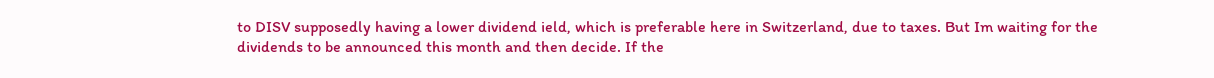to DISV supposedly having a lower dividend ield, which is preferable here in Switzerland, due to taxes. But Im waiting for the dividends to be announced this month and then decide. If the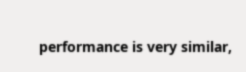performance is very similar,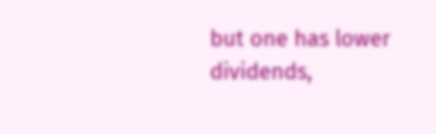but one has lower dividends,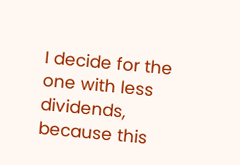I decide for the one with less dividends, because this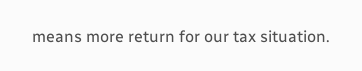means more return for our tax situation.